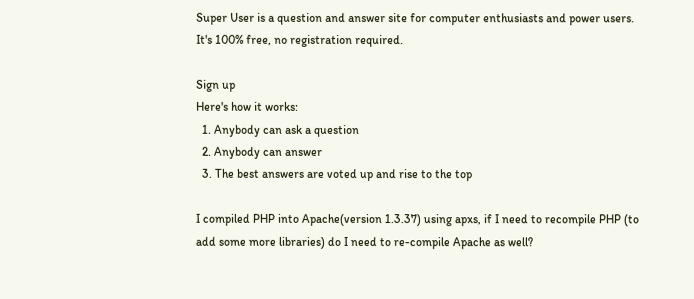Super User is a question and answer site for computer enthusiasts and power users. It's 100% free, no registration required.

Sign up
Here's how it works:
  1. Anybody can ask a question
  2. Anybody can answer
  3. The best answers are voted up and rise to the top

I compiled PHP into Apache(version 1.3.37) using apxs, if I need to recompile PHP (to add some more libraries) do I need to re-compile Apache as well?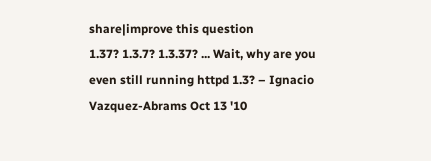share|improve this question
1.37? 1.3.7? 1.3.37? ... Wait, why are you even still running httpd 1.3? – Ignacio Vazquez-Abrams Oct 13 '10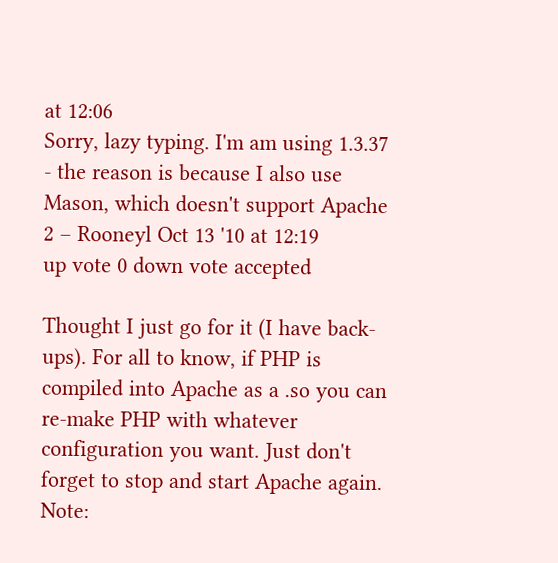at 12:06
Sorry, lazy typing. I'm am using 1.3.37 - the reason is because I also use Mason, which doesn't support Apache 2 – Rooneyl Oct 13 '10 at 12:19
up vote 0 down vote accepted

Thought I just go for it (I have back-ups). For all to know, if PHP is compiled into Apache as a .so you can re-make PHP with whatever configuration you want. Just don't forget to stop and start Apache again. Note: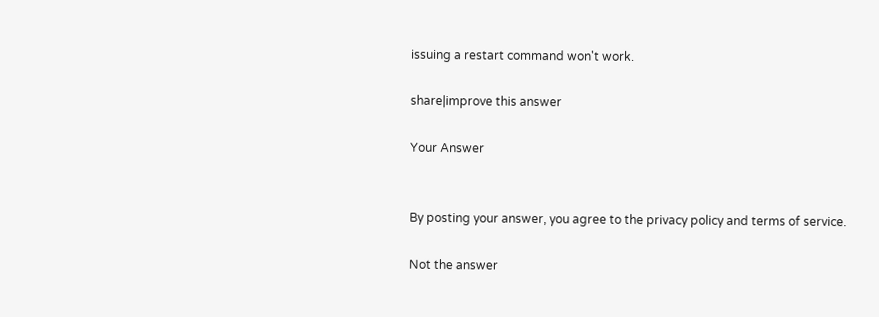issuing a restart command won't work.

share|improve this answer

Your Answer


By posting your answer, you agree to the privacy policy and terms of service.

Not the answer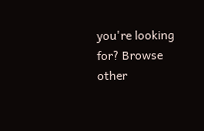you're looking for? Browse other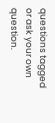questions tagged or ask your own question.